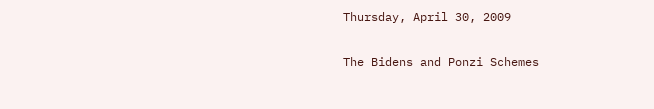Thursday, April 30, 2009

The Bidens and Ponzi Schemes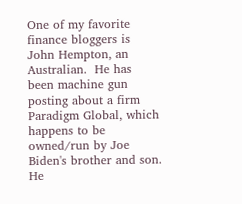One of my favorite finance bloggers is John Hempton, an Australian.  He has been machine gun posting about a firm Paradigm Global, which happens to be owned/run by Joe Biden's brother and son.  He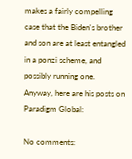makes a fairly compelling case that the Biden's brother and son are at least entangled in a ponzi scheme, and possibly running one.
Anyway, here are his posts on Paradigm Global:

No comments: